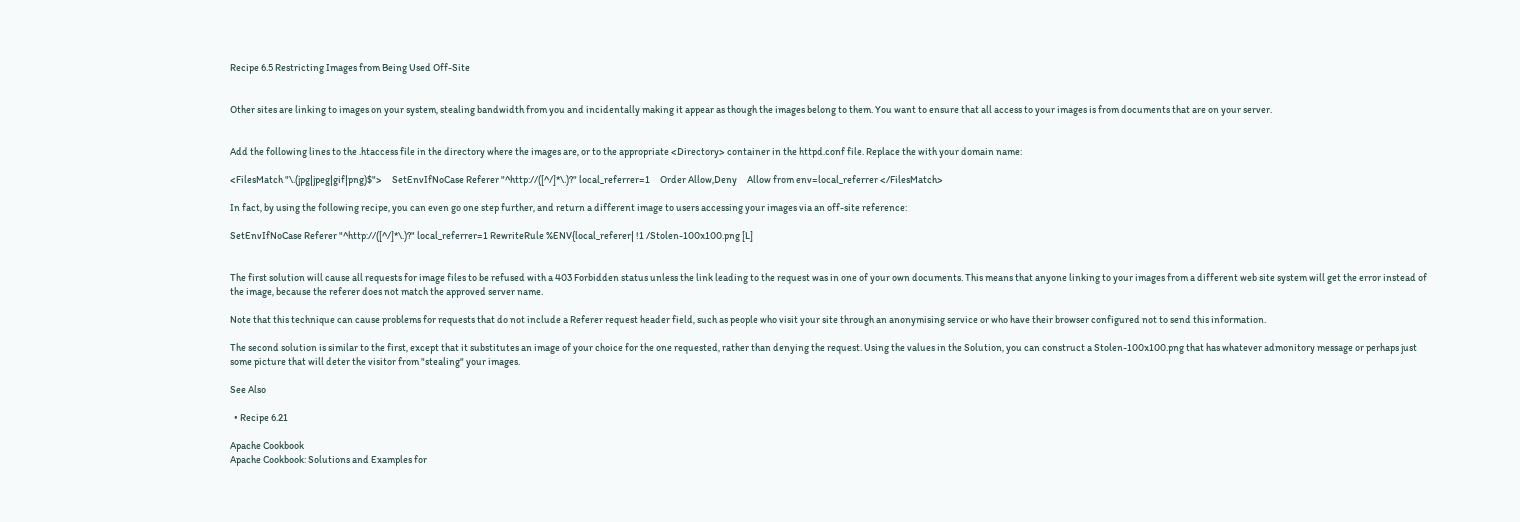Recipe 6.5 Restricting Images from Being Used Off-Site


Other sites are linking to images on your system, stealing bandwidth from you and incidentally making it appear as though the images belong to them. You want to ensure that all access to your images is from documents that are on your server.


Add the following lines to the .htaccess file in the directory where the images are, or to the appropriate <Directory> container in the httpd.conf file. Replace the with your domain name:

<FilesMatch "\.(jpg|jpeg|gif|png)$">     SetEnvIfNoCase Referer "^http://([^/]*\.)?" local_referrer=1     Order Allow,Deny     Allow from env=local_referrer </FilesMatch>

In fact, by using the following recipe, you can even go one step further, and return a different image to users accessing your images via an off-site reference:

SetEnvIfNoCase Referer "^http://([^/]*\.)?" local_referrer=1 RewriteRule %ENV{local_referer| !1 /Stolen-100x100.png [L]


The first solution will cause all requests for image files to be refused with a 403 Forbidden status unless the link leading to the request was in one of your own documents. This means that anyone linking to your images from a different web site system will get the error instead of the image, because the referer does not match the approved server name.

Note that this technique can cause problems for requests that do not include a Referer request header field, such as people who visit your site through an anonymising service or who have their browser configured not to send this information.

The second solution is similar to the first, except that it substitutes an image of your choice for the one requested, rather than denying the request. Using the values in the Solution, you can construct a Stolen-100x100.png that has whatever admonitory message or perhaps just some picture that will deter the visitor from "stealing" your images.

See Also

  • Recipe 6.21

Apache Cookbook
Apache Cookbook: Solutions and Examples for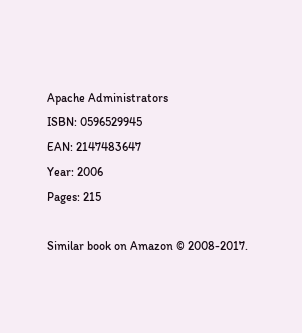Apache Administrators
ISBN: 0596529945
EAN: 2147483647
Year: 2006
Pages: 215

Similar book on Amazon © 2008-2017.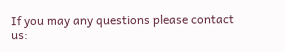If you may any questions please contact us: